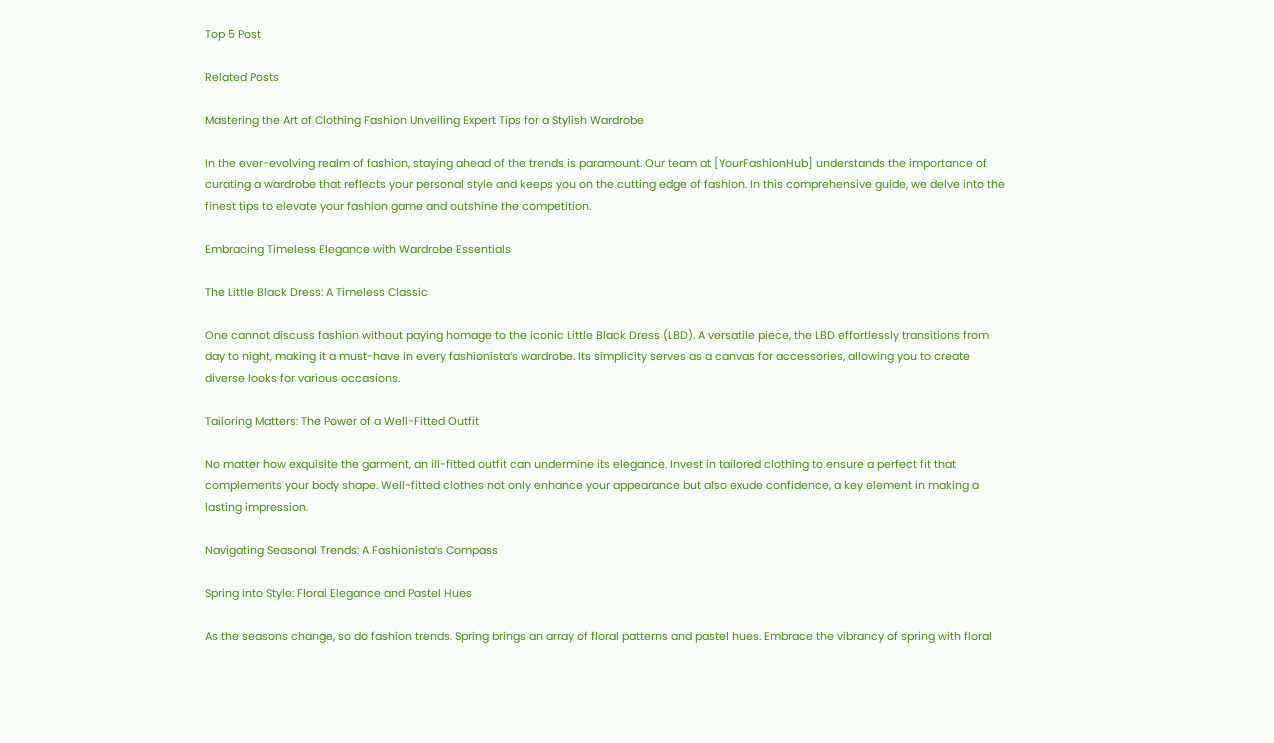Top 5 Post

Related Posts

Mastering the Art of Clothing Fashion Unveiling Expert Tips for a Stylish Wardrobe

In the ever-evolving realm of fashion, staying ahead of the trends is paramount. Our team at [YourFashionHub] understands the importance of curating a wardrobe that reflects your personal style and keeps you on the cutting edge of fashion. In this comprehensive guide, we delve into the finest tips to elevate your fashion game and outshine the competition.

Embracing Timeless Elegance with Wardrobe Essentials

The Little Black Dress: A Timeless Classic

One cannot discuss fashion without paying homage to the iconic Little Black Dress (LBD). A versatile piece, the LBD effortlessly transitions from day to night, making it a must-have in every fashionista’s wardrobe. Its simplicity serves as a canvas for accessories, allowing you to create diverse looks for various occasions.

Tailoring Matters: The Power of a Well-Fitted Outfit

No matter how exquisite the garment, an ill-fitted outfit can undermine its elegance. Invest in tailored clothing to ensure a perfect fit that complements your body shape. Well-fitted clothes not only enhance your appearance but also exude confidence, a key element in making a lasting impression.

Navigating Seasonal Trends: A Fashionista’s Compass

Spring into Style: Floral Elegance and Pastel Hues

As the seasons change, so do fashion trends. Spring brings an array of floral patterns and pastel hues. Embrace the vibrancy of spring with floral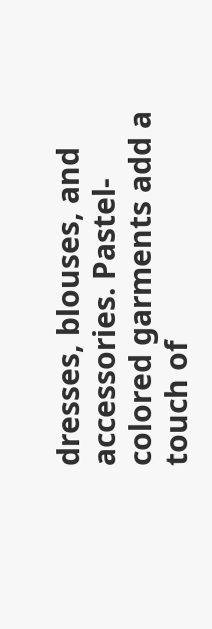dresses, blouses, and accessories. Pastel-colored garments add a touch of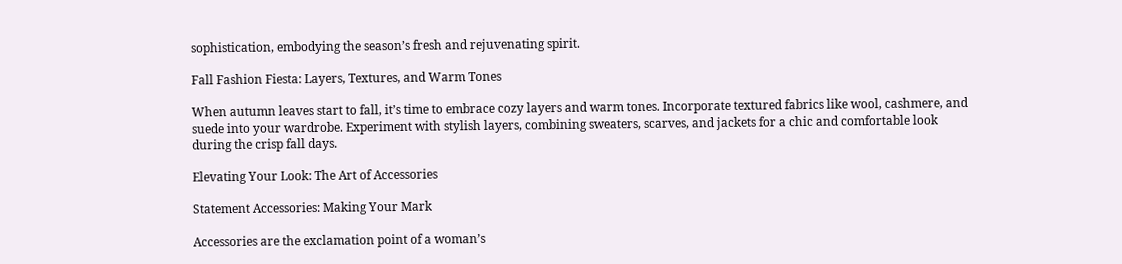sophistication, embodying the season’s fresh and rejuvenating spirit.

Fall Fashion Fiesta: Layers, Textures, and Warm Tones

When autumn leaves start to fall, it’s time to embrace cozy layers and warm tones. Incorporate textured fabrics like wool, cashmere, and suede into your wardrobe. Experiment with stylish layers, combining sweaters, scarves, and jackets for a chic and comfortable look during the crisp fall days.

Elevating Your Look: The Art of Accessories

Statement Accessories: Making Your Mark

Accessories are the exclamation point of a woman’s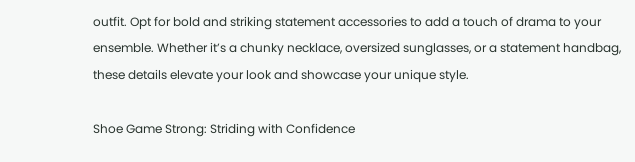outfit. Opt for bold and striking statement accessories to add a touch of drama to your ensemble. Whether it’s a chunky necklace, oversized sunglasses, or a statement handbag, these details elevate your look and showcase your unique style.

Shoe Game Strong: Striding with Confidence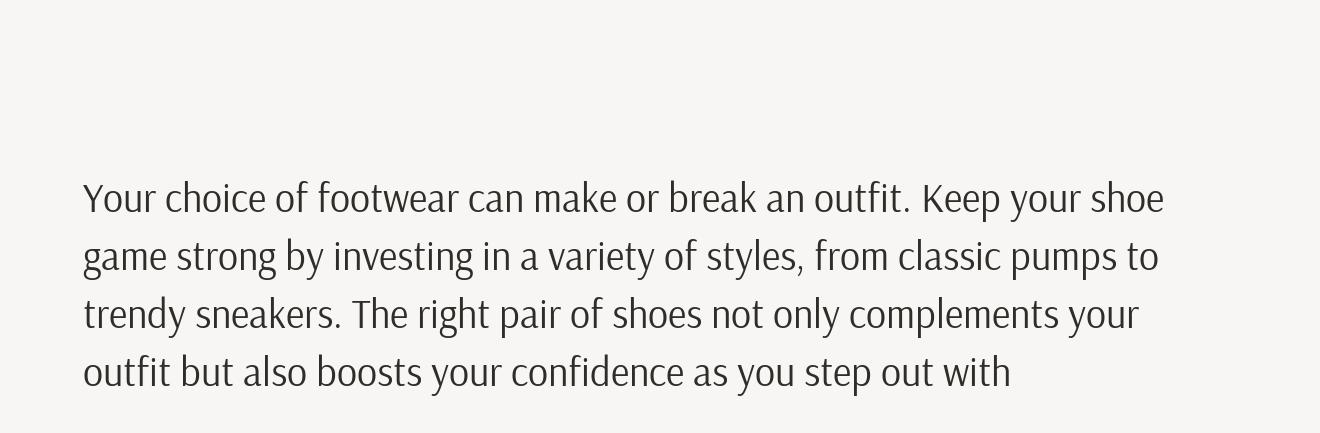Your choice of footwear can make or break an outfit. Keep your shoe game strong by investing in a variety of styles, from classic pumps to trendy sneakers. The right pair of shoes not only complements your outfit but also boosts your confidence as you step out with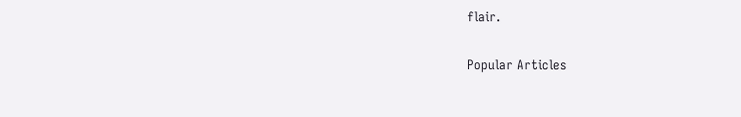flair.

Popular Articles